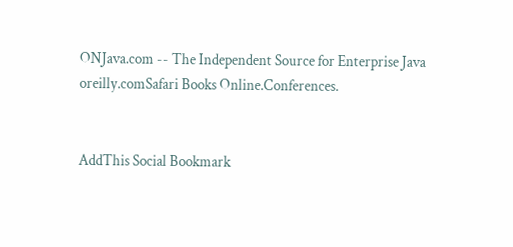ONJava.com -- The Independent Source for Enterprise Java
oreilly.comSafari Books Online.Conferences.


AddThis Social Bookmark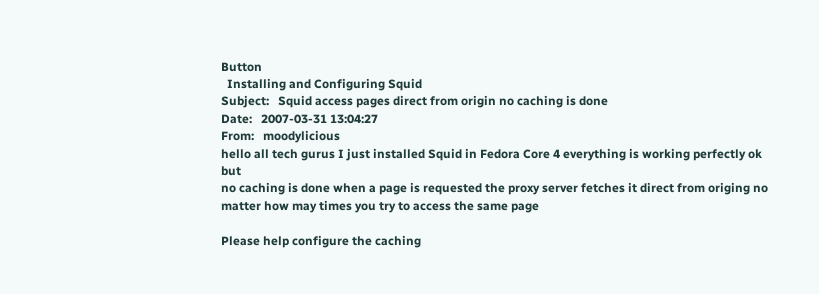Button
  Installing and Configuring Squid
Subject:   Squid access pages direct from origin no caching is done
Date:   2007-03-31 13:04:27
From:   moodylicious
hello all tech gurus I just installed Squid in Fedora Core 4 everything is working perfectly ok but
no caching is done when a page is requested the proxy server fetches it direct from origing no matter how may times you try to access the same page

Please help configure the caching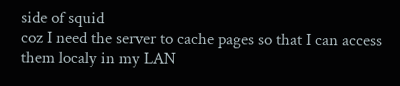side of squid
coz I need the server to cache pages so that I can access them localy in my LAN